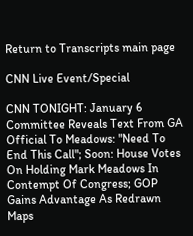Return to Transcripts main page

CNN Live Event/Special

CNN TONIGHT: January 6 Committee Reveals Text From GA Official To Meadows: "Need To End This Call"; Soon: House Votes On Holding Mark Meadows In Contempt Of Congress; GOP Gains Advantage As Redrawn Maps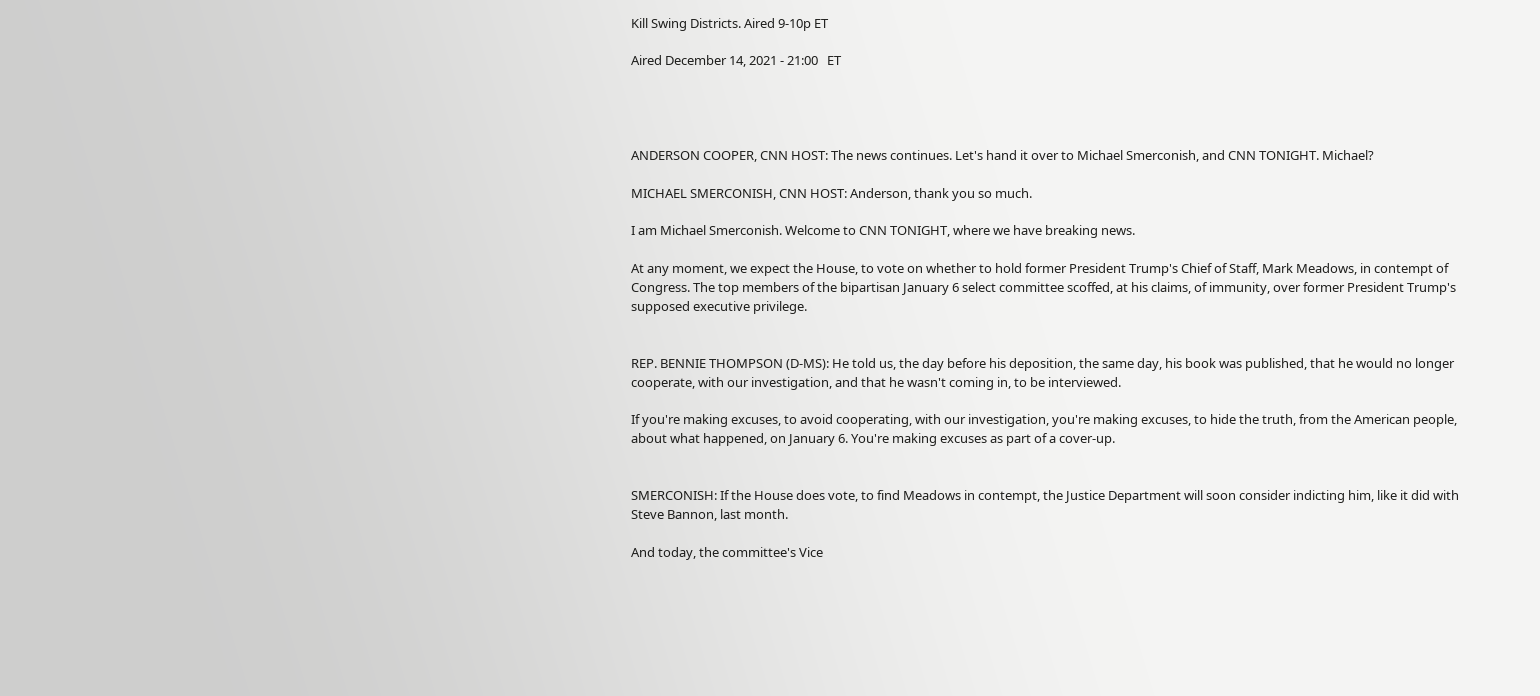Kill Swing Districts. Aired 9-10p ET

Aired December 14, 2021 - 21:00   ET




ANDERSON COOPER, CNN HOST: The news continues. Let's hand it over to Michael Smerconish, and CNN TONIGHT. Michael?

MICHAEL SMERCONISH, CNN HOST: Anderson, thank you so much.

I am Michael Smerconish. Welcome to CNN TONIGHT, where we have breaking news.

At any moment, we expect the House, to vote on whether to hold former President Trump's Chief of Staff, Mark Meadows, in contempt of Congress. The top members of the bipartisan January 6 select committee scoffed, at his claims, of immunity, over former President Trump's supposed executive privilege.


REP. BENNIE THOMPSON (D-MS): He told us, the day before his deposition, the same day, his book was published, that he would no longer cooperate, with our investigation, and that he wasn't coming in, to be interviewed.

If you're making excuses, to avoid cooperating, with our investigation, you're making excuses, to hide the truth, from the American people, about what happened, on January 6. You're making excuses as part of a cover-up.


SMERCONISH: If the House does vote, to find Meadows in contempt, the Justice Department will soon consider indicting him, like it did with Steve Bannon, last month.

And today, the committee's Vice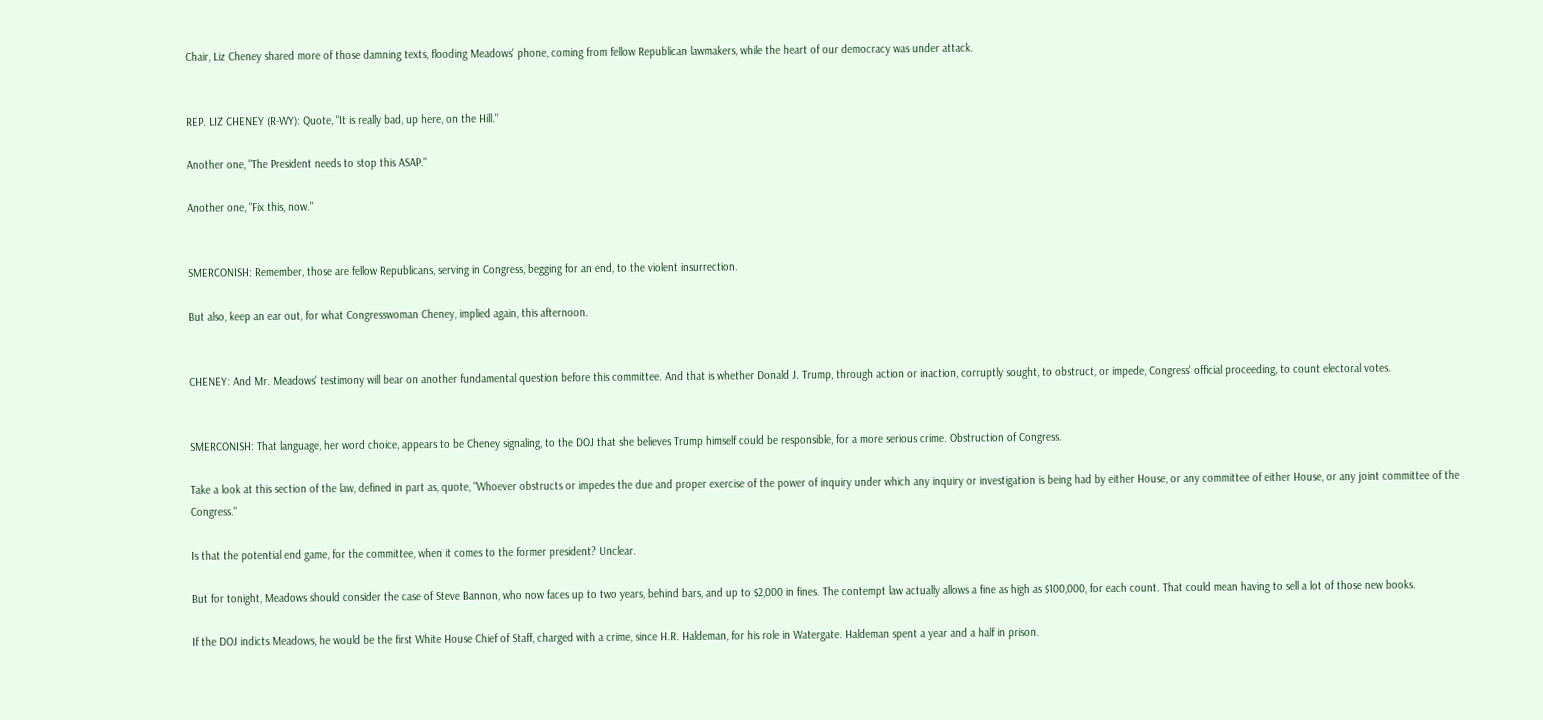Chair, Liz Cheney shared more of those damning texts, flooding Meadows' phone, coming from fellow Republican lawmakers, while the heart of our democracy was under attack.


REP. LIZ CHENEY (R-WY): Quote, "It is really bad, up here, on the Hill."

Another one, "The President needs to stop this ASAP."

Another one, "Fix this, now."


SMERCONISH: Remember, those are fellow Republicans, serving in Congress, begging for an end, to the violent insurrection.

But also, keep an ear out, for what Congresswoman Cheney, implied again, this afternoon.


CHENEY: And Mr. Meadows' testimony will bear on another fundamental question before this committee. And that is whether Donald J. Trump, through action or inaction, corruptly sought, to obstruct, or impede, Congress' official proceeding, to count electoral votes.


SMERCONISH: That language, her word choice, appears to be Cheney signaling, to the DOJ that she believes Trump himself could be responsible, for a more serious crime. Obstruction of Congress.

Take a look at this section of the law, defined in part as, quote, "Whoever obstructs or impedes the due and proper exercise of the power of inquiry under which any inquiry or investigation is being had by either House, or any committee of either House, or any joint committee of the Congress."

Is that the potential end game, for the committee, when it comes to the former president? Unclear.

But for tonight, Meadows should consider the case of Steve Bannon, who now faces up to two years, behind bars, and up to $2,000 in fines. The contempt law actually allows a fine as high as $100,000, for each count. That could mean having to sell a lot of those new books.

If the DOJ indicts Meadows, he would be the first White House Chief of Staff, charged with a crime, since H.R. Haldeman, for his role in Watergate. Haldeman spent a year and a half in prison.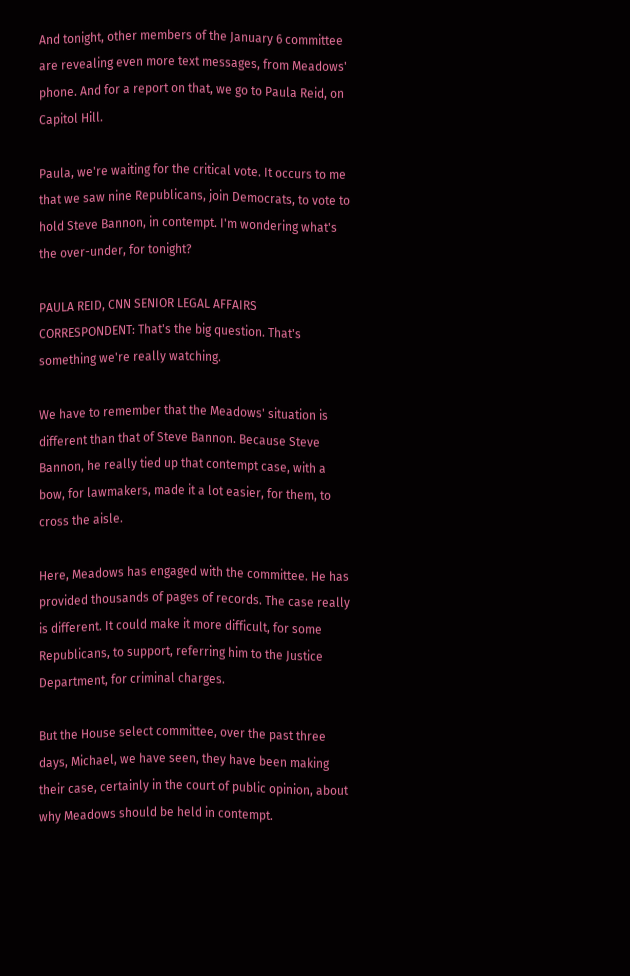And tonight, other members of the January 6 committee are revealing even more text messages, from Meadows' phone. And for a report on that, we go to Paula Reid, on Capitol Hill.

Paula, we're waiting for the critical vote. It occurs to me that we saw nine Republicans, join Democrats, to vote to hold Steve Bannon, in contempt. I'm wondering what's the over-under, for tonight?

PAULA REID, CNN SENIOR LEGAL AFFAIRS CORRESPONDENT: That's the big question. That's something we're really watching.

We have to remember that the Meadows' situation is different than that of Steve Bannon. Because Steve Bannon, he really tied up that contempt case, with a bow, for lawmakers, made it a lot easier, for them, to cross the aisle.

Here, Meadows has engaged with the committee. He has provided thousands of pages of records. The case really is different. It could make it more difficult, for some Republicans, to support, referring him to the Justice Department, for criminal charges.

But the House select committee, over the past three days, Michael, we have seen, they have been making their case, certainly in the court of public opinion, about why Meadows should be held in contempt.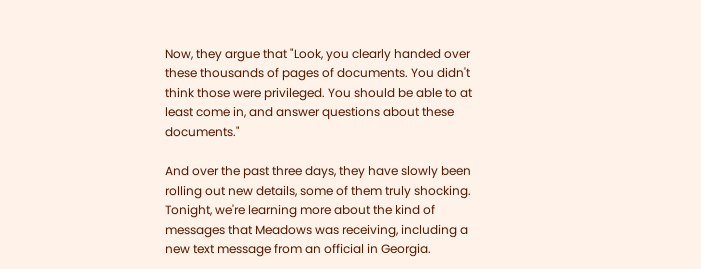Now, they argue that "Look, you clearly handed over these thousands of pages of documents. You didn't think those were privileged. You should be able to at least come in, and answer questions about these documents."

And over the past three days, they have slowly been rolling out new details, some of them truly shocking. Tonight, we're learning more about the kind of messages that Meadows was receiving, including a new text message from an official in Georgia.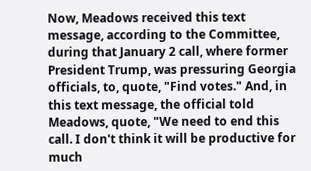Now, Meadows received this text message, according to the Committee, during that January 2 call, where former President Trump, was pressuring Georgia officials, to, quote, "Find votes." And, in this text message, the official told Meadows, quote, "We need to end this call. I don't think it will be productive for much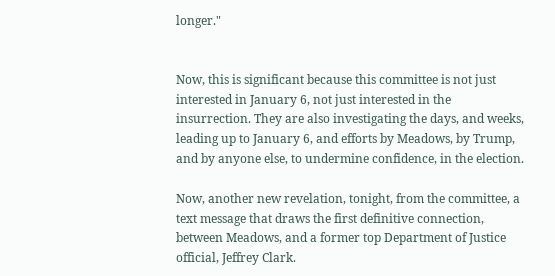longer."


Now, this is significant because this committee is not just interested in January 6, not just interested in the insurrection. They are also investigating the days, and weeks, leading up to January 6, and efforts by Meadows, by Trump, and by anyone else, to undermine confidence, in the election.

Now, another new revelation, tonight, from the committee, a text message that draws the first definitive connection, between Meadows, and a former top Department of Justice official, Jeffrey Clark.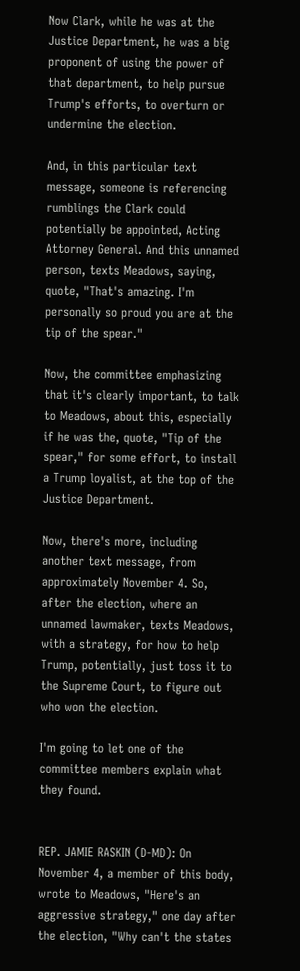Now Clark, while he was at the Justice Department, he was a big proponent of using the power of that department, to help pursue Trump's efforts, to overturn or undermine the election.

And, in this particular text message, someone is referencing rumblings the Clark could potentially be appointed, Acting Attorney General. And this unnamed person, texts Meadows, saying, quote, "That's amazing. I'm personally so proud you are at the tip of the spear."

Now, the committee emphasizing that it's clearly important, to talk to Meadows, about this, especially if he was the, quote, "Tip of the spear," for some effort, to install a Trump loyalist, at the top of the Justice Department.

Now, there's more, including another text message, from approximately November 4. So, after the election, where an unnamed lawmaker, texts Meadows, with a strategy, for how to help Trump, potentially, just toss it to the Supreme Court, to figure out who won the election.

I'm going to let one of the committee members explain what they found.


REP. JAMIE RASKIN (D-MD): On November 4, a member of this body, wrote to Meadows, "Here's an aggressive strategy," one day after the election, "Why can't the states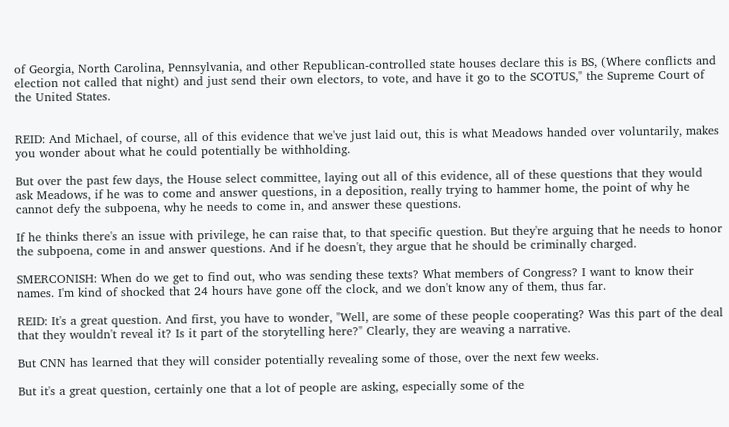of Georgia, North Carolina, Pennsylvania, and other Republican-controlled state houses declare this is BS, (Where conflicts and election not called that night) and just send their own electors, to vote, and have it go to the SCOTUS," the Supreme Court of the United States.


REID: And Michael, of course, all of this evidence that we've just laid out, this is what Meadows handed over voluntarily, makes you wonder about what he could potentially be withholding.

But over the past few days, the House select committee, laying out all of this evidence, all of these questions that they would ask Meadows, if he was to come and answer questions, in a deposition, really trying to hammer home, the point of why he cannot defy the subpoena, why he needs to come in, and answer these questions.

If he thinks there's an issue with privilege, he can raise that, to that specific question. But they're arguing that he needs to honor the subpoena, come in and answer questions. And if he doesn't, they argue that he should be criminally charged.

SMERCONISH: When do we get to find out, who was sending these texts? What members of Congress? I want to know their names. I'm kind of shocked that 24 hours have gone off the clock, and we don't know any of them, thus far.

REID: It's a great question. And first, you have to wonder, "Well, are some of these people cooperating? Was this part of the deal that they wouldn't reveal it? Is it part of the storytelling here?" Clearly, they are weaving a narrative.

But CNN has learned that they will consider potentially revealing some of those, over the next few weeks.

But it's a great question, certainly one that a lot of people are asking, especially some of the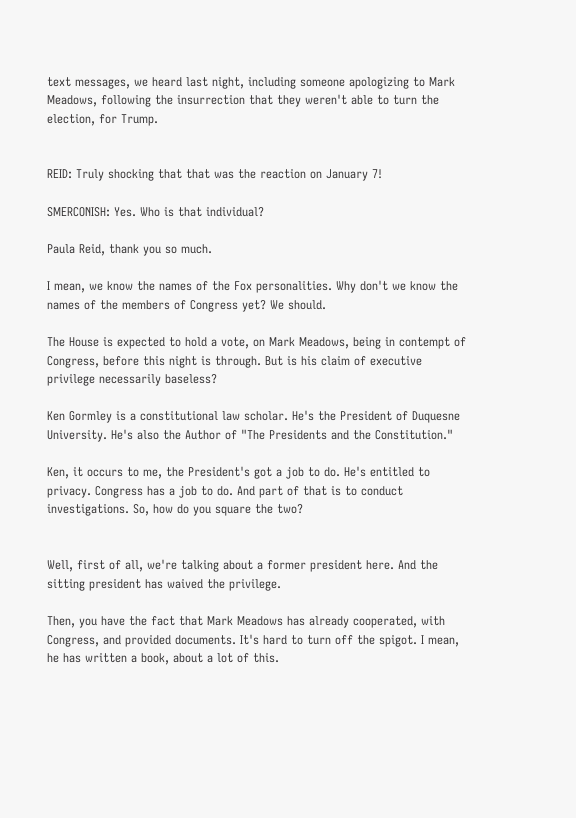text messages, we heard last night, including someone apologizing to Mark Meadows, following the insurrection that they weren't able to turn the election, for Trump.


REID: Truly shocking that that was the reaction on January 7!

SMERCONISH: Yes. Who is that individual?

Paula Reid, thank you so much.

I mean, we know the names of the Fox personalities. Why don't we know the names of the members of Congress yet? We should.

The House is expected to hold a vote, on Mark Meadows, being in contempt of Congress, before this night is through. But is his claim of executive privilege necessarily baseless?

Ken Gormley is a constitutional law scholar. He's the President of Duquesne University. He's also the Author of "The Presidents and the Constitution."

Ken, it occurs to me, the President's got a job to do. He's entitled to privacy. Congress has a job to do. And part of that is to conduct investigations. So, how do you square the two?


Well, first of all, we're talking about a former president here. And the sitting president has waived the privilege.

Then, you have the fact that Mark Meadows has already cooperated, with Congress, and provided documents. It's hard to turn off the spigot. I mean, he has written a book, about a lot of this.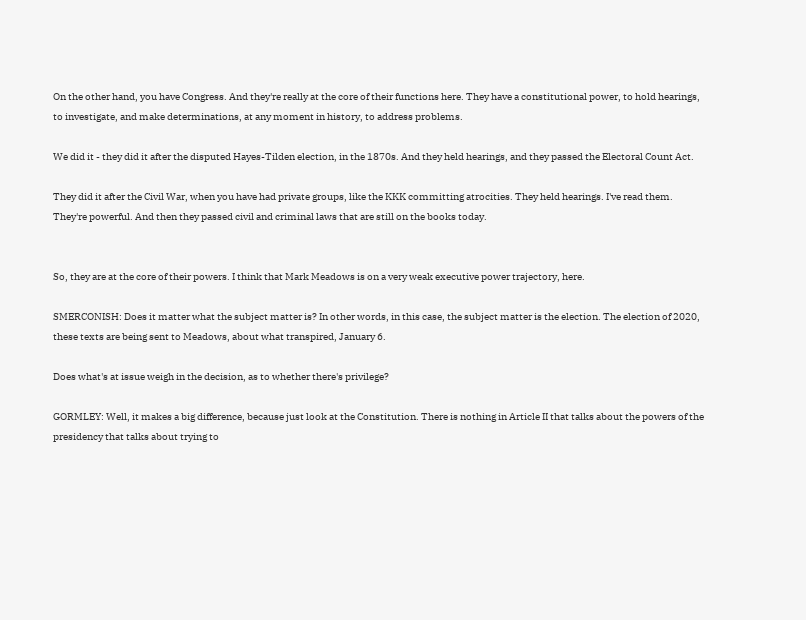On the other hand, you have Congress. And they're really at the core of their functions here. They have a constitutional power, to hold hearings, to investigate, and make determinations, at any moment in history, to address problems.

We did it - they did it after the disputed Hayes-Tilden election, in the 1870s. And they held hearings, and they passed the Electoral Count Act.

They did it after the Civil War, when you have had private groups, like the KKK committing atrocities. They held hearings. I've read them. They're powerful. And then they passed civil and criminal laws that are still on the books today.


So, they are at the core of their powers. I think that Mark Meadows is on a very weak executive power trajectory, here.

SMERCONISH: Does it matter what the subject matter is? In other words, in this case, the subject matter is the election. The election of 2020, these texts are being sent to Meadows, about what transpired, January 6.

Does what's at issue weigh in the decision, as to whether there's privilege?

GORMLEY: Well, it makes a big difference, because just look at the Constitution. There is nothing in Article II that talks about the powers of the presidency that talks about trying to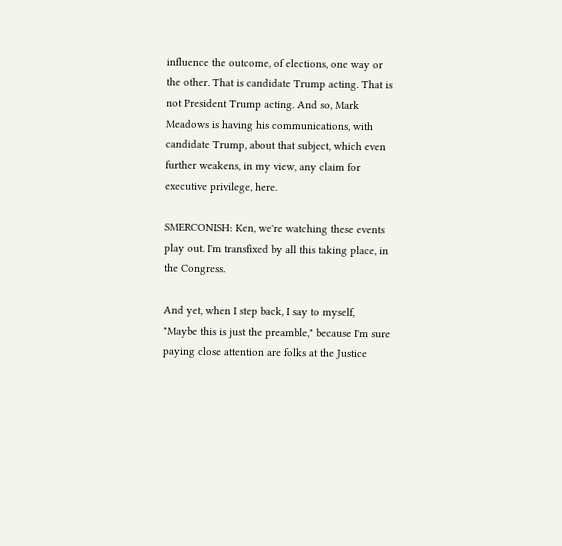influence the outcome, of elections, one way or the other. That is candidate Trump acting. That is not President Trump acting. And so, Mark Meadows is having his communications, with candidate Trump, about that subject, which even further weakens, in my view, any claim for executive privilege, here.

SMERCONISH: Ken, we're watching these events play out. I'm transfixed by all this taking place, in the Congress.

And yet, when I step back, I say to myself, "Maybe this is just the preamble," because I'm sure paying close attention are folks at the Justice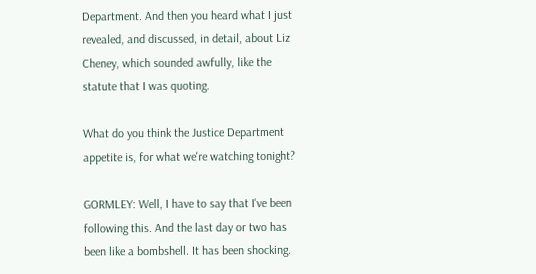Department. And then you heard what I just revealed, and discussed, in detail, about Liz Cheney, which sounded awfully, like the statute that I was quoting.

What do you think the Justice Department appetite is, for what we're watching tonight?

GORMLEY: Well, I have to say that I've been following this. And the last day or two has been like a bombshell. It has been shocking.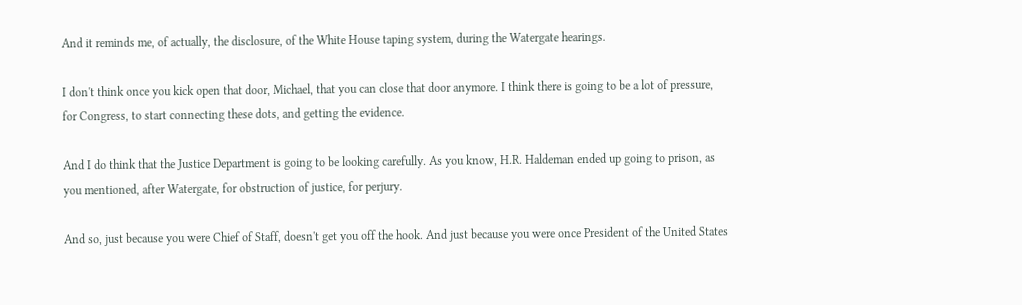And it reminds me, of actually, the disclosure, of the White House taping system, during the Watergate hearings.

I don't think once you kick open that door, Michael, that you can close that door anymore. I think there is going to be a lot of pressure, for Congress, to start connecting these dots, and getting the evidence.

And I do think that the Justice Department is going to be looking carefully. As you know, H.R. Haldeman ended up going to prison, as you mentioned, after Watergate, for obstruction of justice, for perjury.

And so, just because you were Chief of Staff, doesn't get you off the hook. And just because you were once President of the United States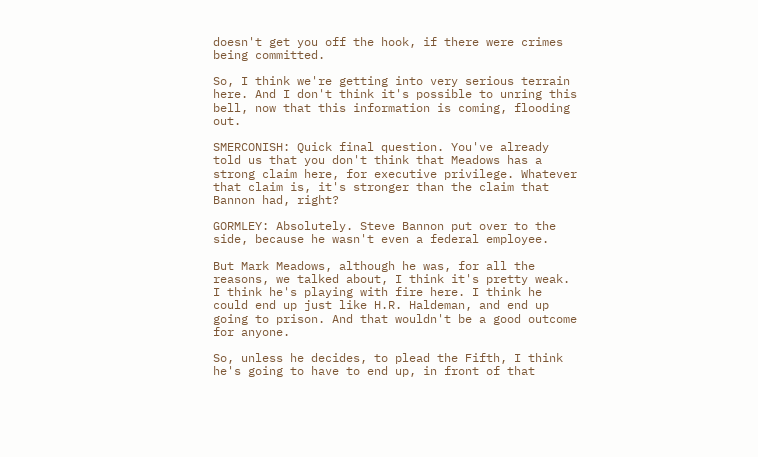doesn't get you off the hook, if there were crimes being committed.

So, I think we're getting into very serious terrain here. And I don't think it's possible to unring this bell, now that this information is coming, flooding out.

SMERCONISH: Quick final question. You've already told us that you don't think that Meadows has a strong claim here, for executive privilege. Whatever that claim is, it's stronger than the claim that Bannon had, right?

GORMLEY: Absolutely. Steve Bannon put over to the side, because he wasn't even a federal employee.

But Mark Meadows, although he was, for all the reasons, we talked about, I think it's pretty weak. I think he's playing with fire here. I think he could end up just like H.R. Haldeman, and end up going to prison. And that wouldn't be a good outcome for anyone.

So, unless he decides, to plead the Fifth, I think he's going to have to end up, in front of that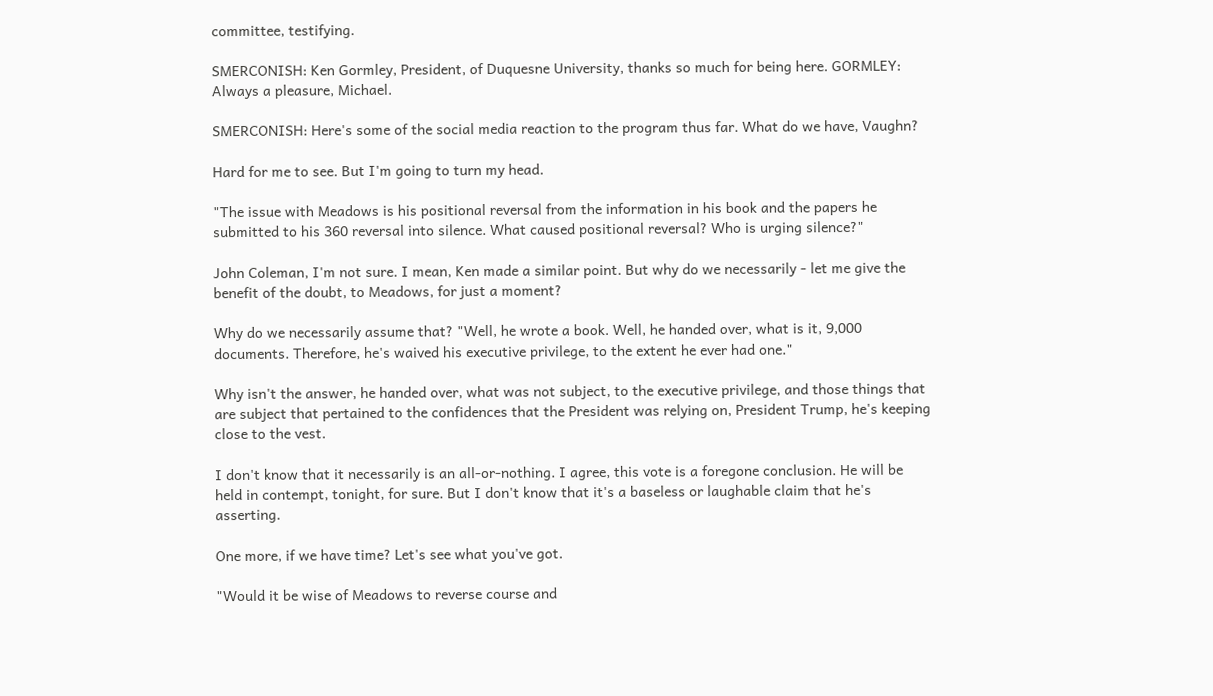committee, testifying.

SMERCONISH: Ken Gormley, President, of Duquesne University, thanks so much for being here. GORMLEY: Always a pleasure, Michael.

SMERCONISH: Here's some of the social media reaction to the program thus far. What do we have, Vaughn?

Hard for me to see. But I'm going to turn my head.

"The issue with Meadows is his positional reversal from the information in his book and the papers he submitted to his 360 reversal into silence. What caused positional reversal? Who is urging silence?"

John Coleman, I'm not sure. I mean, Ken made a similar point. But why do we necessarily - let me give the benefit of the doubt, to Meadows, for just a moment?

Why do we necessarily assume that? "Well, he wrote a book. Well, he handed over, what is it, 9,000 documents. Therefore, he's waived his executive privilege, to the extent he ever had one."

Why isn't the answer, he handed over, what was not subject, to the executive privilege, and those things that are subject that pertained to the confidences that the President was relying on, President Trump, he's keeping close to the vest.

I don't know that it necessarily is an all-or-nothing. I agree, this vote is a foregone conclusion. He will be held in contempt, tonight, for sure. But I don't know that it's a baseless or laughable claim that he's asserting.

One more, if we have time? Let's see what you've got.

"Would it be wise of Meadows to reverse course and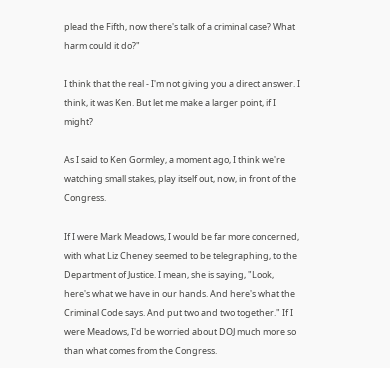plead the Fifth, now there's talk of a criminal case? What harm could it do?"

I think that the real - I'm not giving you a direct answer. I think, it was Ken. But let me make a larger point, if I might?

As I said to Ken Gormley, a moment ago, I think we're watching small stakes, play itself out, now, in front of the Congress.

If I were Mark Meadows, I would be far more concerned, with what Liz Cheney seemed to be telegraphing, to the Department of Justice. I mean, she is saying, "Look, here's what we have in our hands. And here's what the Criminal Code says. And put two and two together." If I were Meadows, I'd be worried about DOJ much more so than what comes from the Congress.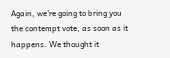Again, we're going to bring you the contempt vote, as soon as it happens. We thought it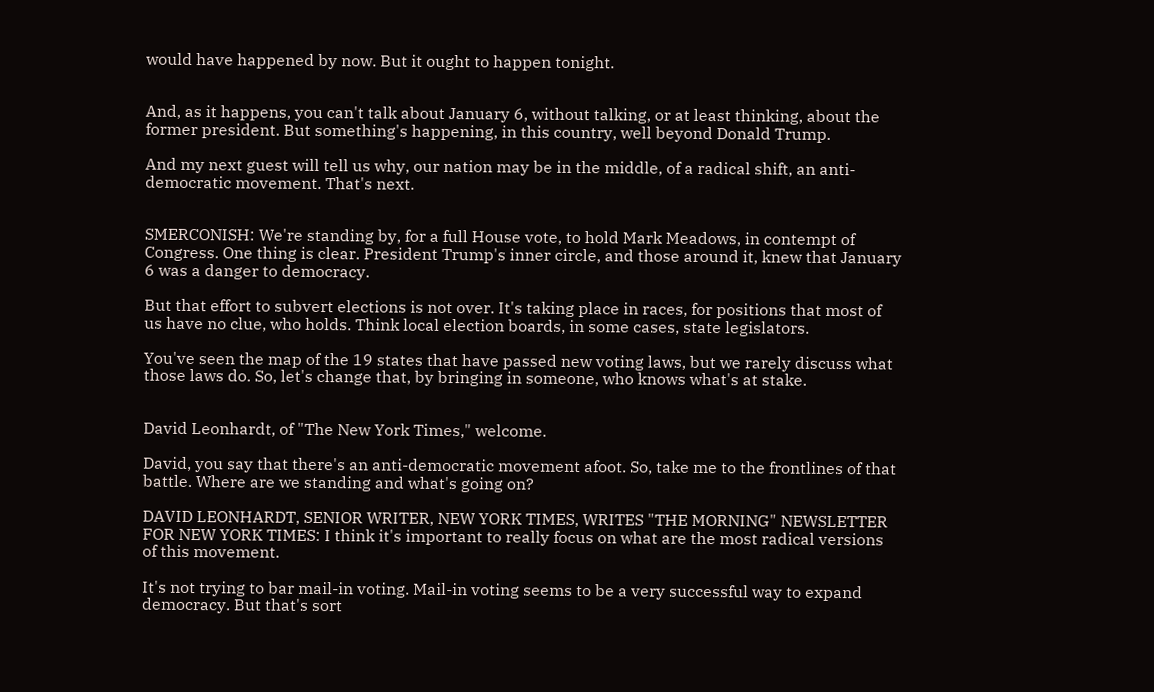would have happened by now. But it ought to happen tonight.


And, as it happens, you can't talk about January 6, without talking, or at least thinking, about the former president. But something's happening, in this country, well beyond Donald Trump.

And my next guest will tell us why, our nation may be in the middle, of a radical shift, an anti-democratic movement. That's next.


SMERCONISH: We're standing by, for a full House vote, to hold Mark Meadows, in contempt of Congress. One thing is clear. President Trump's inner circle, and those around it, knew that January 6 was a danger to democracy.

But that effort to subvert elections is not over. It's taking place in races, for positions that most of us have no clue, who holds. Think local election boards, in some cases, state legislators.

You've seen the map of the 19 states that have passed new voting laws, but we rarely discuss what those laws do. So, let's change that, by bringing in someone, who knows what's at stake.


David Leonhardt, of "The New York Times," welcome.

David, you say that there's an anti-democratic movement afoot. So, take me to the frontlines of that battle. Where are we standing and what's going on?

DAVID LEONHARDT, SENIOR WRITER, NEW YORK TIMES, WRITES "THE MORNING" NEWSLETTER FOR NEW YORK TIMES: I think it's important to really focus on what are the most radical versions of this movement.

It's not trying to bar mail-in voting. Mail-in voting seems to be a very successful way to expand democracy. But that's sort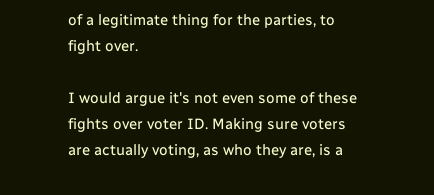of a legitimate thing for the parties, to fight over.

I would argue it's not even some of these fights over voter ID. Making sure voters are actually voting, as who they are, is a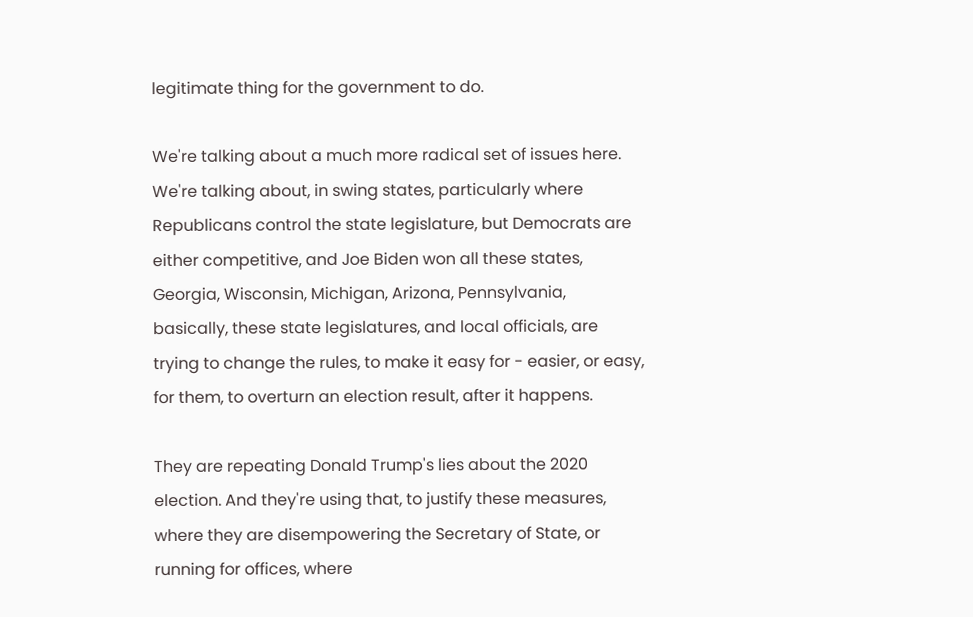legitimate thing for the government to do.

We're talking about a much more radical set of issues here. We're talking about, in swing states, particularly where Republicans control the state legislature, but Democrats are either competitive, and Joe Biden won all these states, Georgia, Wisconsin, Michigan, Arizona, Pennsylvania, basically, these state legislatures, and local officials, are trying to change the rules, to make it easy for - easier, or easy, for them, to overturn an election result, after it happens.

They are repeating Donald Trump's lies about the 2020 election. And they're using that, to justify these measures, where they are disempowering the Secretary of State, or running for offices, where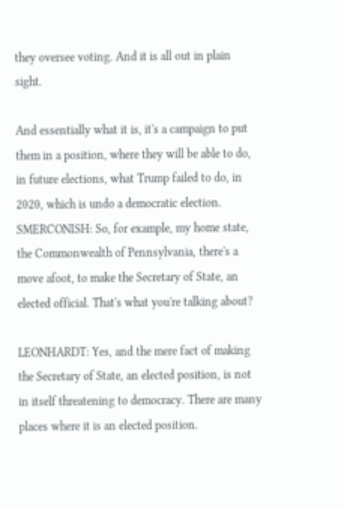they oversee voting. And it is all out in plain sight.

And essentially what it is, it's a campaign to put them in a position, where they will be able to do, in future elections, what Trump failed to do, in 2020, which is undo a democratic election. SMERCONISH: So, for example, my home state, the Commonwealth of Pennsylvania, there's a move afoot, to make the Secretary of State, an elected official. That's what you're talking about?

LEONHARDT: Yes, and the mere fact of making the Secretary of State, an elected position, is not in itself threatening to democracy. There are many places where it is an elected position.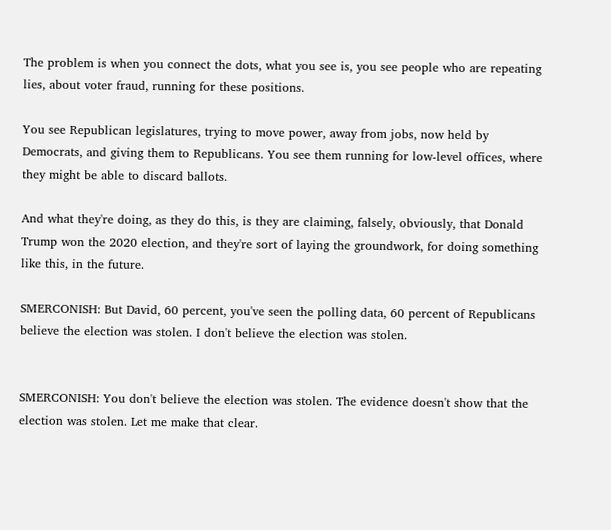The problem is when you connect the dots, what you see is, you see people who are repeating lies, about voter fraud, running for these positions.

You see Republican legislatures, trying to move power, away from jobs, now held by Democrats, and giving them to Republicans. You see them running for low-level offices, where they might be able to discard ballots.

And what they're doing, as they do this, is they are claiming, falsely, obviously, that Donald Trump won the 2020 election, and they're sort of laying the groundwork, for doing something like this, in the future.

SMERCONISH: But David, 60 percent, you've seen the polling data, 60 percent of Republicans believe the election was stolen. I don't believe the election was stolen.


SMERCONISH: You don't believe the election was stolen. The evidence doesn't show that the election was stolen. Let me make that clear.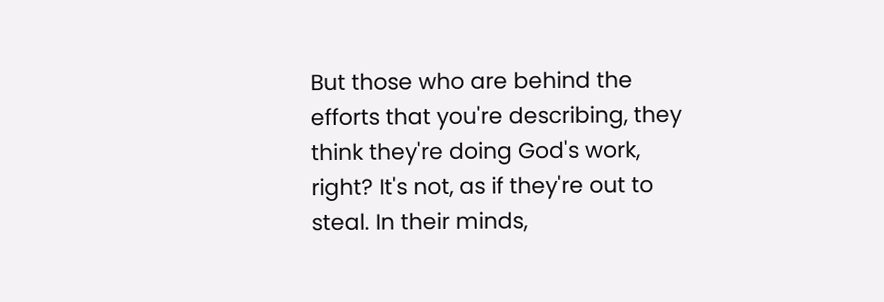But those who are behind the efforts that you're describing, they think they're doing God's work, right? It's not, as if they're out to steal. In their minds,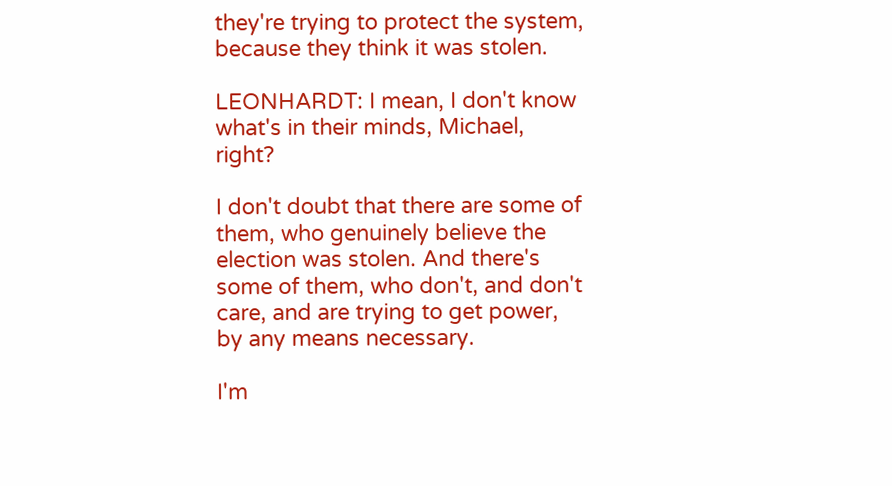they're trying to protect the system, because they think it was stolen.

LEONHARDT: I mean, I don't know what's in their minds, Michael, right?

I don't doubt that there are some of them, who genuinely believe the election was stolen. And there's some of them, who don't, and don't care, and are trying to get power, by any means necessary.

I'm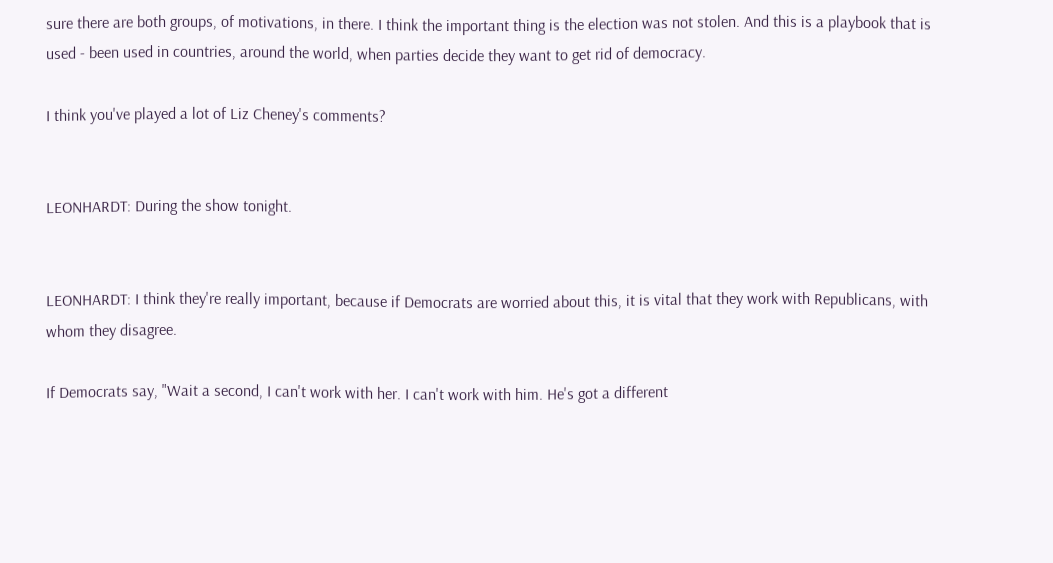sure there are both groups, of motivations, in there. I think the important thing is the election was not stolen. And this is a playbook that is used - been used in countries, around the world, when parties decide they want to get rid of democracy.

I think you've played a lot of Liz Cheney's comments?


LEONHARDT: During the show tonight.


LEONHARDT: I think they're really important, because if Democrats are worried about this, it is vital that they work with Republicans, with whom they disagree.

If Democrats say, "Wait a second, I can't work with her. I can't work with him. He's got a different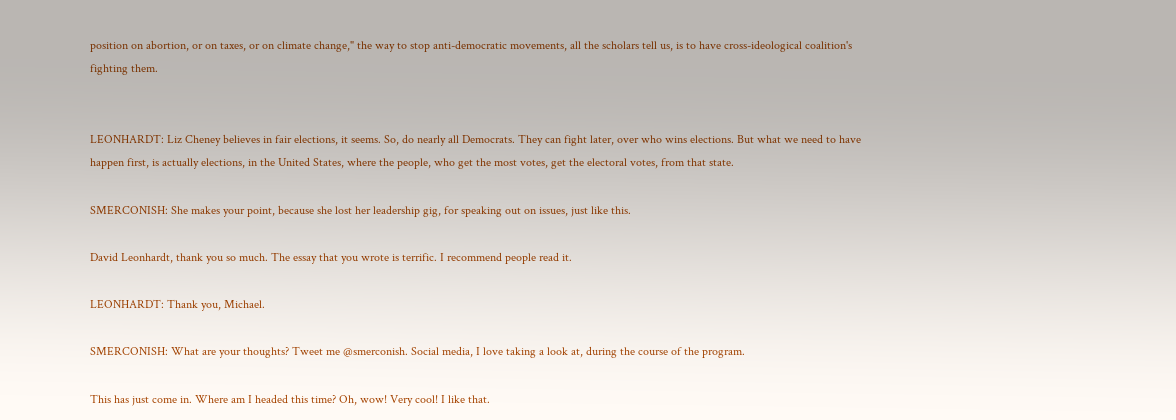position on abortion, or on taxes, or on climate change," the way to stop anti-democratic movements, all the scholars tell us, is to have cross-ideological coalition's fighting them.


LEONHARDT: Liz Cheney believes in fair elections, it seems. So, do nearly all Democrats. They can fight later, over who wins elections. But what we need to have happen first, is actually elections, in the United States, where the people, who get the most votes, get the electoral votes, from that state.

SMERCONISH: She makes your point, because she lost her leadership gig, for speaking out on issues, just like this.

David Leonhardt, thank you so much. The essay that you wrote is terrific. I recommend people read it.

LEONHARDT: Thank you, Michael.

SMERCONISH: What are your thoughts? Tweet me @smerconish. Social media, I love taking a look at, during the course of the program.

This has just come in. Where am I headed this time? Oh, wow! Very cool! I like that.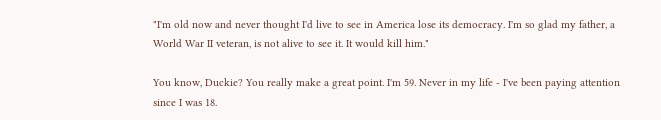"I'm old now and never thought I'd live to see in America lose its democracy. I'm so glad my father, a World War II veteran, is not alive to see it. It would kill him."

You know, Duckie? You really make a great point. I'm 59. Never in my life - I've been paying attention since I was 18.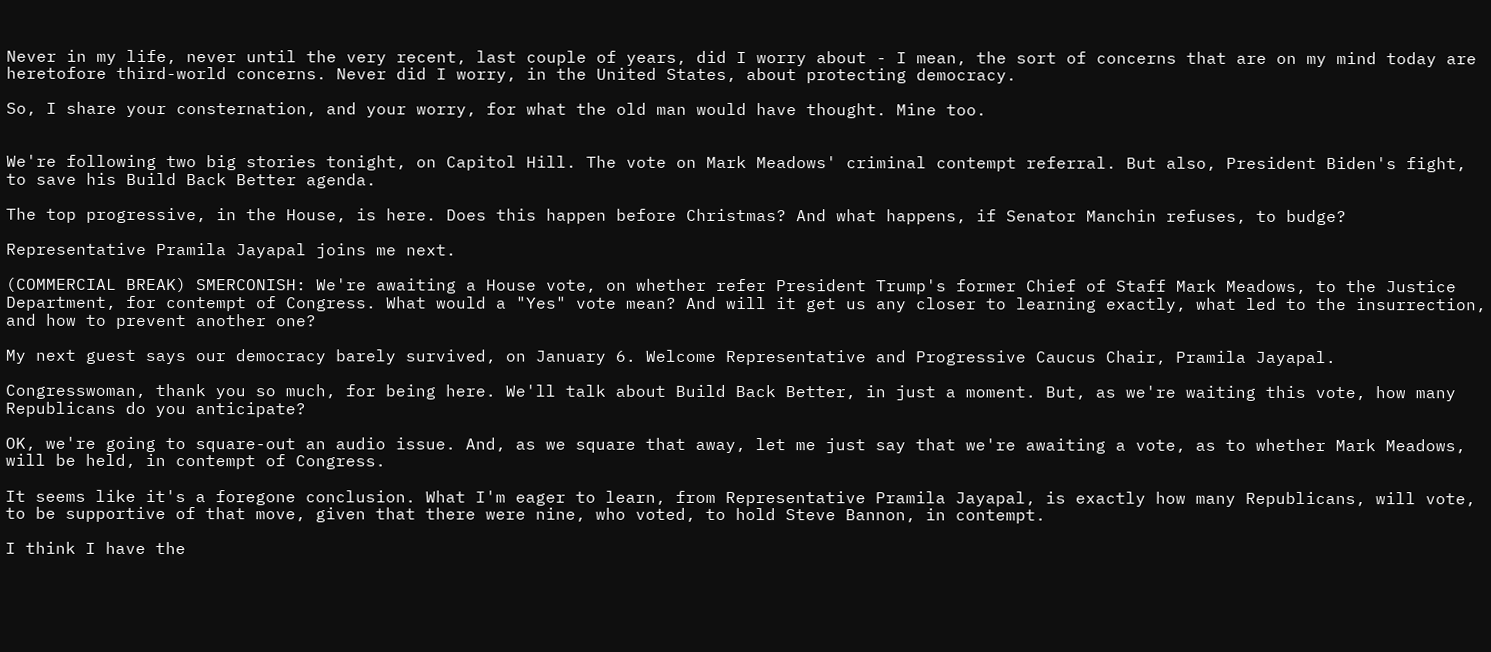Never in my life, never until the very recent, last couple of years, did I worry about - I mean, the sort of concerns that are on my mind today are heretofore third-world concerns. Never did I worry, in the United States, about protecting democracy.

So, I share your consternation, and your worry, for what the old man would have thought. Mine too.


We're following two big stories tonight, on Capitol Hill. The vote on Mark Meadows' criminal contempt referral. But also, President Biden's fight, to save his Build Back Better agenda.

The top progressive, in the House, is here. Does this happen before Christmas? And what happens, if Senator Manchin refuses, to budge?

Representative Pramila Jayapal joins me next.

(COMMERCIAL BREAK) SMERCONISH: We're awaiting a House vote, on whether refer President Trump's former Chief of Staff Mark Meadows, to the Justice Department, for contempt of Congress. What would a "Yes" vote mean? And will it get us any closer to learning exactly, what led to the insurrection, and how to prevent another one?

My next guest says our democracy barely survived, on January 6. Welcome Representative and Progressive Caucus Chair, Pramila Jayapal.

Congresswoman, thank you so much, for being here. We'll talk about Build Back Better, in just a moment. But, as we're waiting this vote, how many Republicans do you anticipate?

OK, we're going to square-out an audio issue. And, as we square that away, let me just say that we're awaiting a vote, as to whether Mark Meadows, will be held, in contempt of Congress.

It seems like it's a foregone conclusion. What I'm eager to learn, from Representative Pramila Jayapal, is exactly how many Republicans, will vote, to be supportive of that move, given that there were nine, who voted, to hold Steve Bannon, in contempt.

I think I have the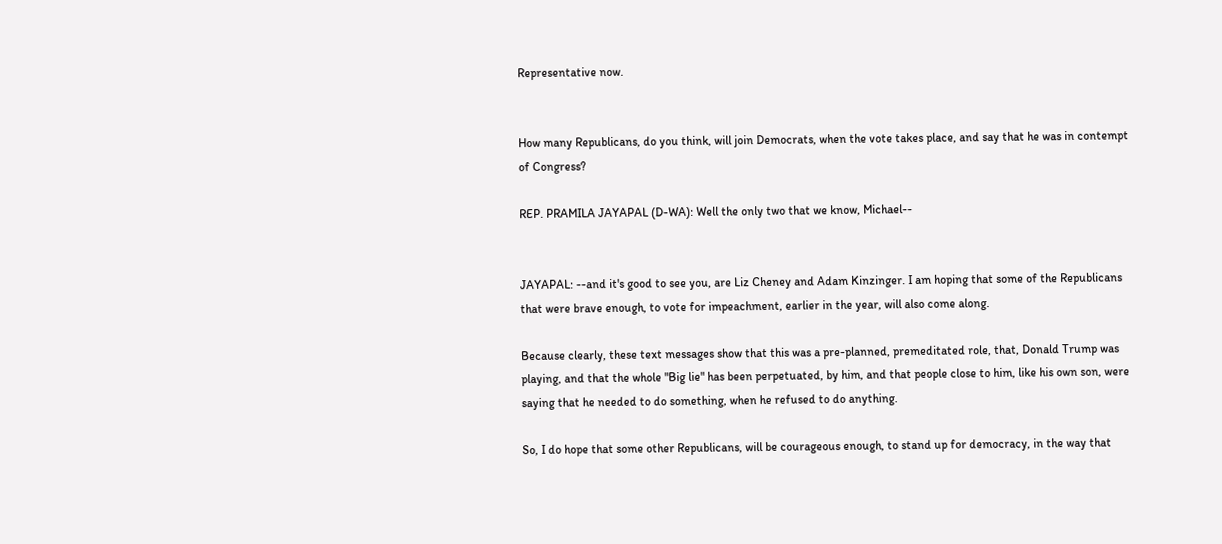Representative now.


How many Republicans, do you think, will join Democrats, when the vote takes place, and say that he was in contempt of Congress?

REP. PRAMILA JAYAPAL (D-WA): Well the only two that we know, Michael--


JAYAPAL: --and it's good to see you, are Liz Cheney and Adam Kinzinger. I am hoping that some of the Republicans that were brave enough, to vote for impeachment, earlier in the year, will also come along.

Because clearly, these text messages show that this was a pre-planned, premeditated role, that, Donald Trump was playing, and that the whole "Big lie" has been perpetuated, by him, and that people close to him, like his own son, were saying that he needed to do something, when he refused to do anything.

So, I do hope that some other Republicans, will be courageous enough, to stand up for democracy, in the way that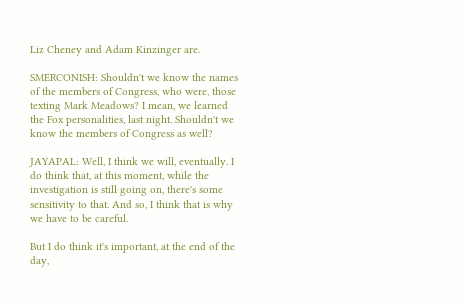Liz Cheney and Adam Kinzinger are.

SMERCONISH: Shouldn't we know the names of the members of Congress, who were, those texting Mark Meadows? I mean, we learned the Fox personalities, last night. Shouldn't we know the members of Congress as well?

JAYAPAL: Well, I think we will, eventually. I do think that, at this moment, while the investigation is still going on, there's some sensitivity to that. And so, I think that is why we have to be careful.

But I do think it's important, at the end of the day,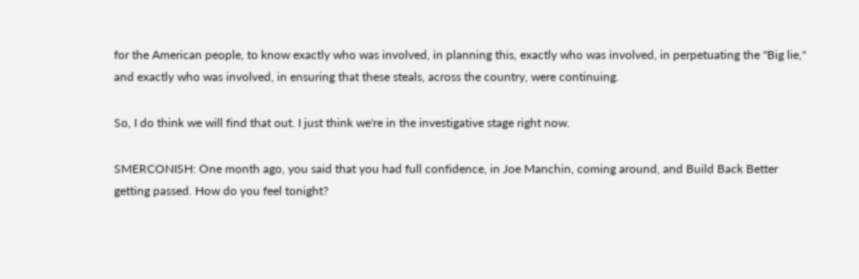for the American people, to know exactly who was involved, in planning this, exactly who was involved, in perpetuating the "Big lie," and exactly who was involved, in ensuring that these steals, across the country, were continuing.

So, I do think we will find that out. I just think we're in the investigative stage right now.

SMERCONISH: One month ago, you said that you had full confidence, in Joe Manchin, coming around, and Build Back Better getting passed. How do you feel tonight?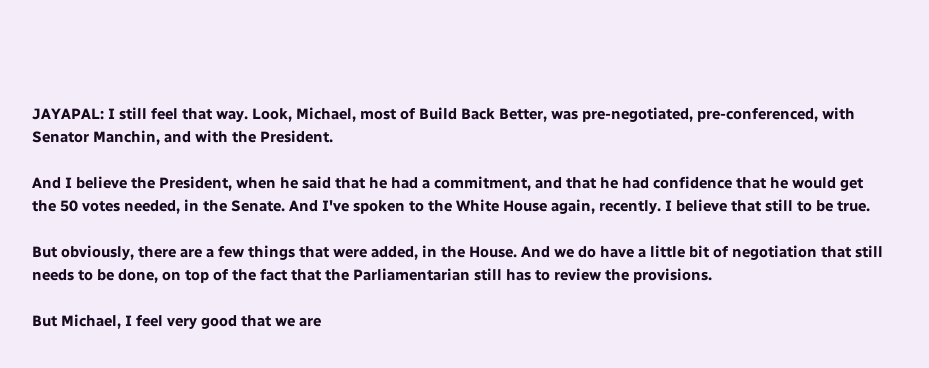JAYAPAL: I still feel that way. Look, Michael, most of Build Back Better, was pre-negotiated, pre-conferenced, with Senator Manchin, and with the President.

And I believe the President, when he said that he had a commitment, and that he had confidence that he would get the 50 votes needed, in the Senate. And I've spoken to the White House again, recently. I believe that still to be true.

But obviously, there are a few things that were added, in the House. And we do have a little bit of negotiation that still needs to be done, on top of the fact that the Parliamentarian still has to review the provisions.

But Michael, I feel very good that we are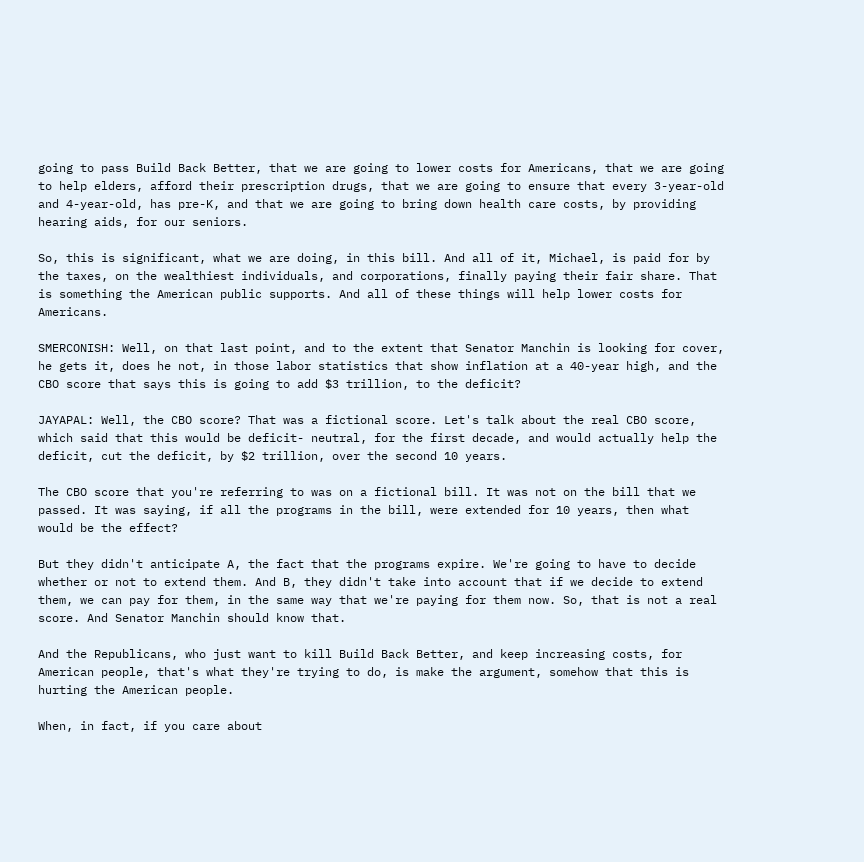going to pass Build Back Better, that we are going to lower costs for Americans, that we are going to help elders, afford their prescription drugs, that we are going to ensure that every 3-year-old and 4-year-old, has pre-K, and that we are going to bring down health care costs, by providing hearing aids, for our seniors.

So, this is significant, what we are doing, in this bill. And all of it, Michael, is paid for by the taxes, on the wealthiest individuals, and corporations, finally paying their fair share. That is something the American public supports. And all of these things will help lower costs for Americans.

SMERCONISH: Well, on that last point, and to the extent that Senator Manchin is looking for cover, he gets it, does he not, in those labor statistics that show inflation at a 40-year high, and the CBO score that says this is going to add $3 trillion, to the deficit?

JAYAPAL: Well, the CBO score? That was a fictional score. Let's talk about the real CBO score, which said that this would be deficit- neutral, for the first decade, and would actually help the deficit, cut the deficit, by $2 trillion, over the second 10 years.

The CBO score that you're referring to was on a fictional bill. It was not on the bill that we passed. It was saying, if all the programs in the bill, were extended for 10 years, then what would be the effect?

But they didn't anticipate A, the fact that the programs expire. We're going to have to decide whether or not to extend them. And B, they didn't take into account that if we decide to extend them, we can pay for them, in the same way that we're paying for them now. So, that is not a real score. And Senator Manchin should know that.

And the Republicans, who just want to kill Build Back Better, and keep increasing costs, for American people, that's what they're trying to do, is make the argument, somehow that this is hurting the American people.

When, in fact, if you care about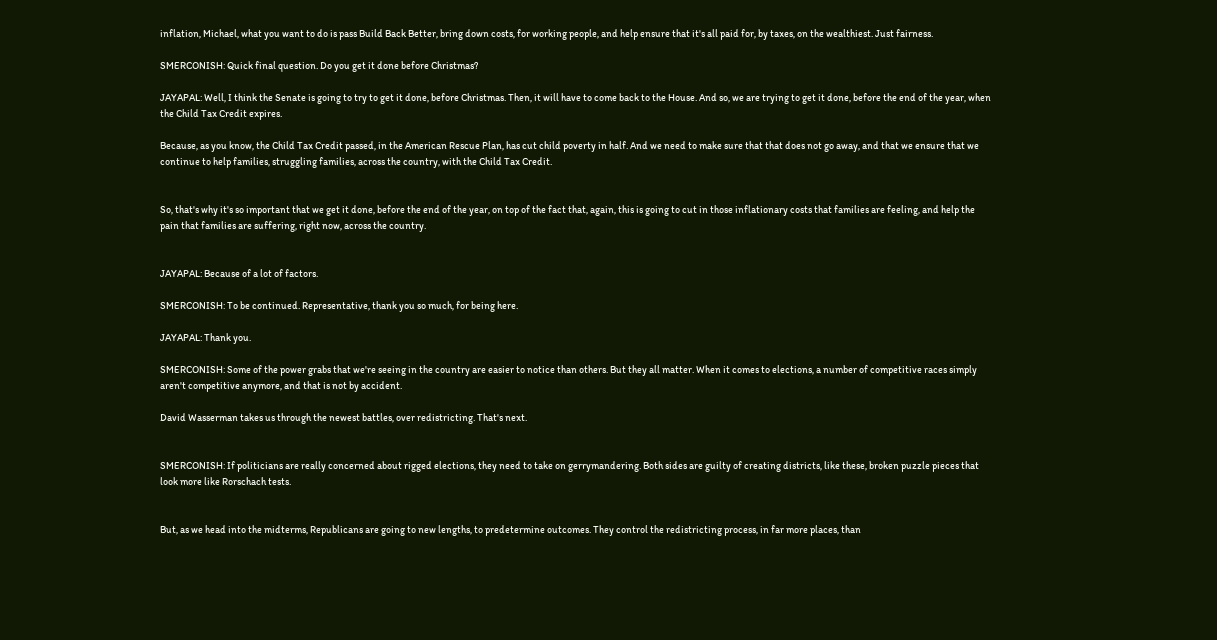inflation, Michael, what you want to do is pass Build Back Better, bring down costs, for working people, and help ensure that it's all paid for, by taxes, on the wealthiest. Just fairness.

SMERCONISH: Quick final question. Do you get it done before Christmas?

JAYAPAL: Well, I think the Senate is going to try to get it done, before Christmas. Then, it will have to come back to the House. And so, we are trying to get it done, before the end of the year, when the Child Tax Credit expires.

Because, as you know, the Child Tax Credit passed, in the American Rescue Plan, has cut child poverty in half. And we need to make sure that that does not go away, and that we ensure that we continue to help families, struggling families, across the country, with the Child Tax Credit.


So, that's why it's so important that we get it done, before the end of the year, on top of the fact that, again, this is going to cut in those inflationary costs that families are feeling, and help the pain that families are suffering, right now, across the country.


JAYAPAL: Because of a lot of factors.

SMERCONISH: To be continued. Representative, thank you so much, for being here.

JAYAPAL: Thank you.

SMERCONISH: Some of the power grabs that we're seeing in the country are easier to notice than others. But they all matter. When it comes to elections, a number of competitive races simply aren't competitive anymore, and that is not by accident.

David Wasserman takes us through the newest battles, over redistricting. That's next.


SMERCONISH: If politicians are really concerned about rigged elections, they need to take on gerrymandering. Both sides are guilty of creating districts, like these, broken puzzle pieces that look more like Rorschach tests.


But, as we head into the midterms, Republicans are going to new lengths, to predetermine outcomes. They control the redistricting process, in far more places, than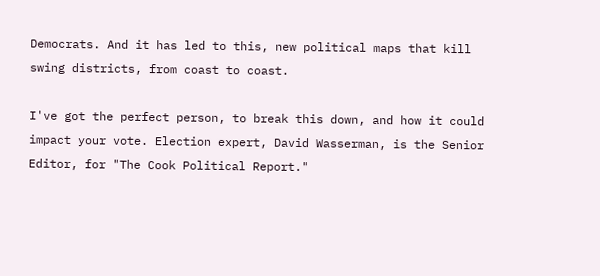Democrats. And it has led to this, new political maps that kill swing districts, from coast to coast.

I've got the perfect person, to break this down, and how it could impact your vote. Election expert, David Wasserman, is the Senior Editor, for "The Cook Political Report."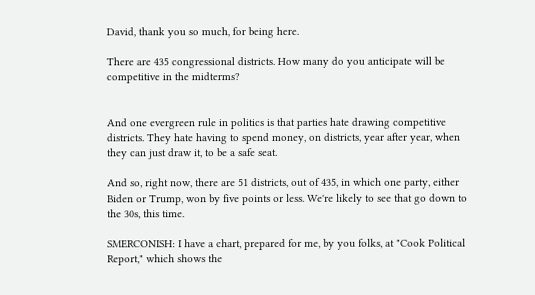David, thank you so much, for being here.

There are 435 congressional districts. How many do you anticipate will be competitive in the midterms?


And one evergreen rule in politics is that parties hate drawing competitive districts. They hate having to spend money, on districts, year after year, when they can just draw it, to be a safe seat.

And so, right now, there are 51 districts, out of 435, in which one party, either Biden or Trump, won by five points or less. We're likely to see that go down to the 30s, this time.

SMERCONISH: I have a chart, prepared for me, by you folks, at "Cook Political Report," which shows the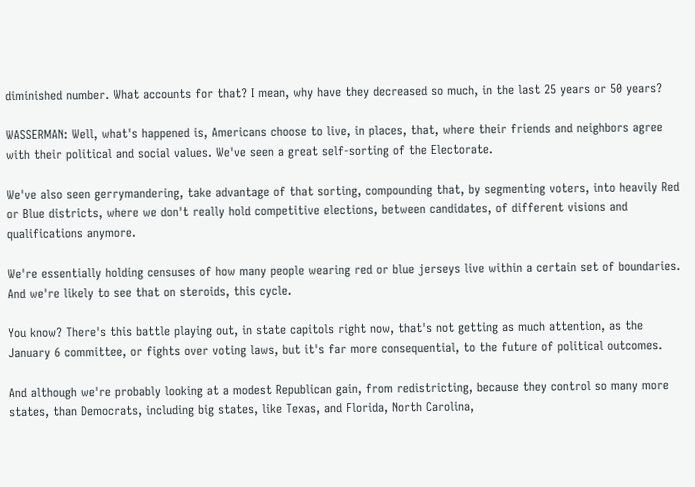diminished number. What accounts for that? I mean, why have they decreased so much, in the last 25 years or 50 years?

WASSERMAN: Well, what's happened is, Americans choose to live, in places, that, where their friends and neighbors agree with their political and social values. We've seen a great self-sorting of the Electorate.

We've also seen gerrymandering, take advantage of that sorting, compounding that, by segmenting voters, into heavily Red or Blue districts, where we don't really hold competitive elections, between candidates, of different visions and qualifications anymore.

We're essentially holding censuses of how many people wearing red or blue jerseys live within a certain set of boundaries. And we're likely to see that on steroids, this cycle.

You know? There's this battle playing out, in state capitols right now, that's not getting as much attention, as the January 6 committee, or fights over voting laws, but it's far more consequential, to the future of political outcomes.

And although we're probably looking at a modest Republican gain, from redistricting, because they control so many more states, than Democrats, including big states, like Texas, and Florida, North Carolina,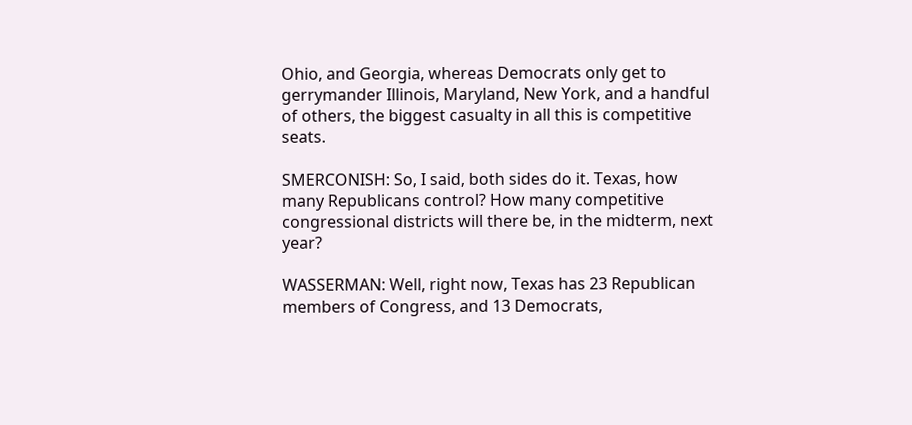Ohio, and Georgia, whereas Democrats only get to gerrymander Illinois, Maryland, New York, and a handful of others, the biggest casualty in all this is competitive seats.

SMERCONISH: So, I said, both sides do it. Texas, how many Republicans control? How many competitive congressional districts will there be, in the midterm, next year?

WASSERMAN: Well, right now, Texas has 23 Republican members of Congress, and 13 Democrats,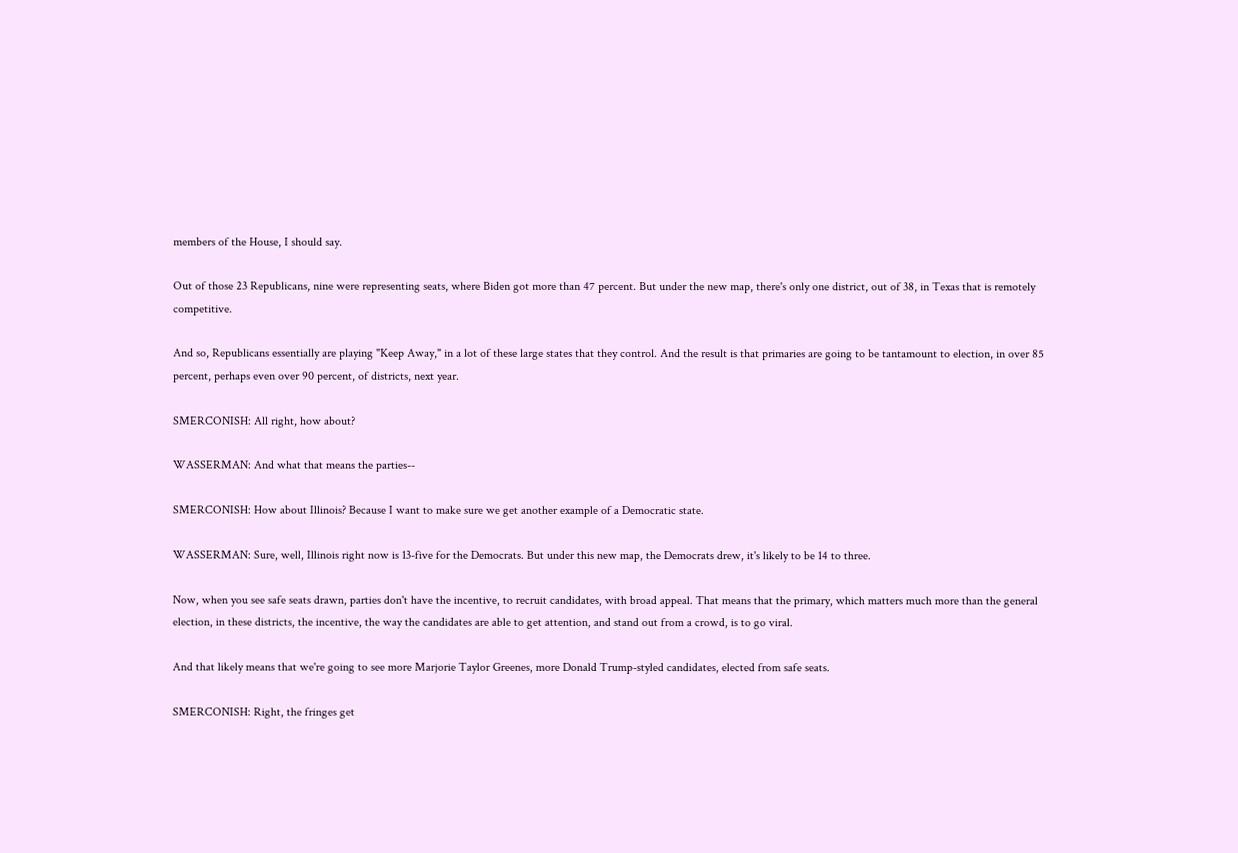members of the House, I should say.

Out of those 23 Republicans, nine were representing seats, where Biden got more than 47 percent. But under the new map, there's only one district, out of 38, in Texas that is remotely competitive.

And so, Republicans essentially are playing "Keep Away," in a lot of these large states that they control. And the result is that primaries are going to be tantamount to election, in over 85 percent, perhaps even over 90 percent, of districts, next year.

SMERCONISH: All right, how about?

WASSERMAN: And what that means the parties--

SMERCONISH: How about Illinois? Because I want to make sure we get another example of a Democratic state.

WASSERMAN: Sure, well, Illinois right now is 13-five for the Democrats. But under this new map, the Democrats drew, it's likely to be 14 to three.

Now, when you see safe seats drawn, parties don't have the incentive, to recruit candidates, with broad appeal. That means that the primary, which matters much more than the general election, in these districts, the incentive, the way the candidates are able to get attention, and stand out from a crowd, is to go viral.

And that likely means that we're going to see more Marjorie Taylor Greenes, more Donald Trump-styled candidates, elected from safe seats.

SMERCONISH: Right, the fringes get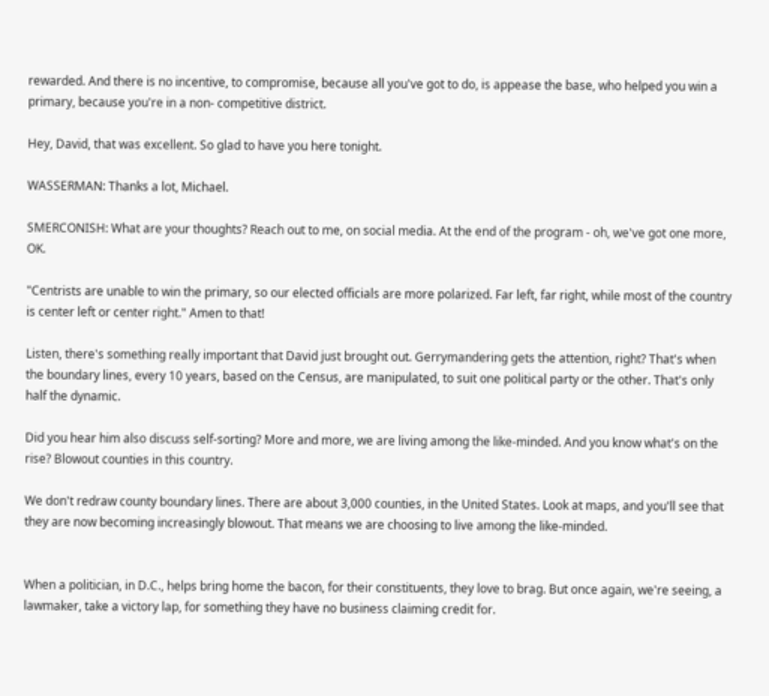rewarded. And there is no incentive, to compromise, because all you've got to do, is appease the base, who helped you win a primary, because you're in a non- competitive district.

Hey, David, that was excellent. So glad to have you here tonight.

WASSERMAN: Thanks a lot, Michael.

SMERCONISH: What are your thoughts? Reach out to me, on social media. At the end of the program - oh, we've got one more, OK.

"Centrists are unable to win the primary, so our elected officials are more polarized. Far left, far right, while most of the country is center left or center right." Amen to that!

Listen, there's something really important that David just brought out. Gerrymandering gets the attention, right? That's when the boundary lines, every 10 years, based on the Census, are manipulated, to suit one political party or the other. That's only half the dynamic.

Did you hear him also discuss self-sorting? More and more, we are living among the like-minded. And you know what's on the rise? Blowout counties in this country.

We don't redraw county boundary lines. There are about 3,000 counties, in the United States. Look at maps, and you'll see that they are now becoming increasingly blowout. That means we are choosing to live among the like-minded.


When a politician, in D.C., helps bring home the bacon, for their constituents, they love to brag. But once again, we're seeing, a lawmaker, take a victory lap, for something they have no business claiming credit for.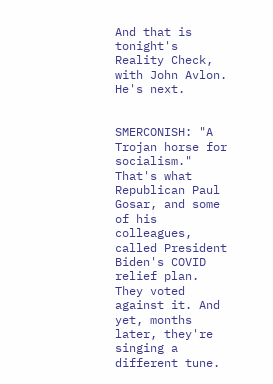And that is tonight's Reality Check, with John Avlon. He's next.


SMERCONISH: "A Trojan horse for socialism." That's what Republican Paul Gosar, and some of his colleagues, called President Biden's COVID relief plan. They voted against it. And yet, months later, they're singing a different tune.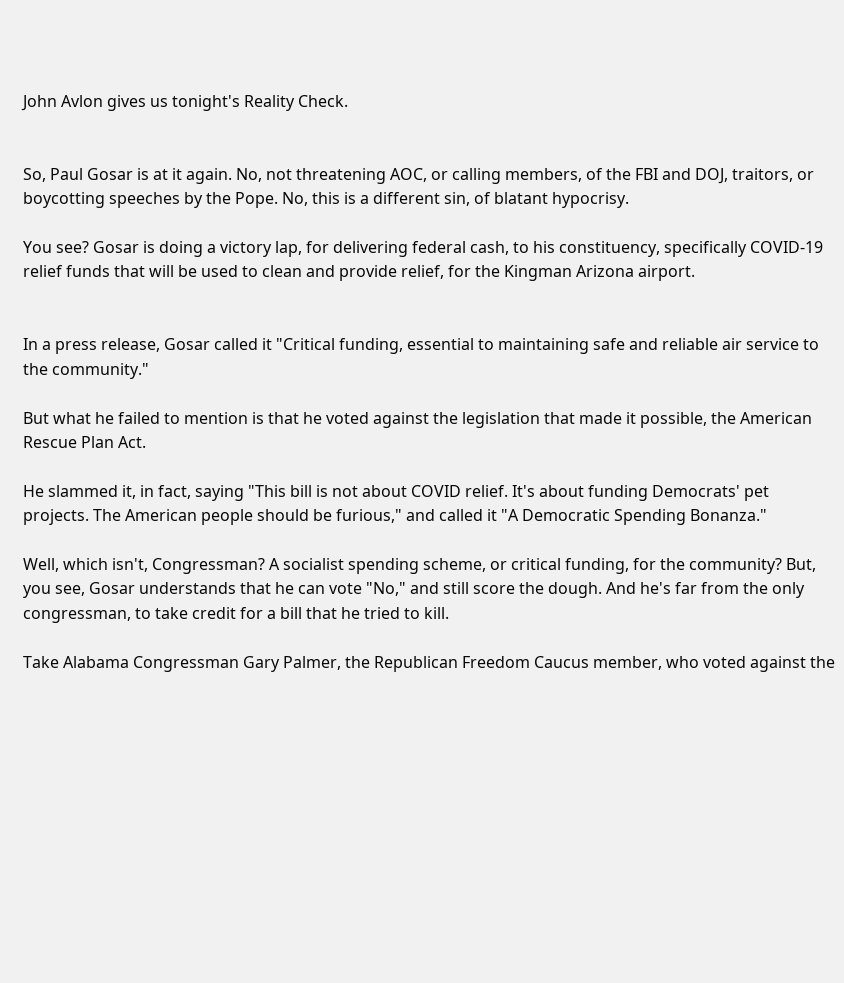John Avlon gives us tonight's Reality Check.


So, Paul Gosar is at it again. No, not threatening AOC, or calling members, of the FBI and DOJ, traitors, or boycotting speeches by the Pope. No, this is a different sin, of blatant hypocrisy.

You see? Gosar is doing a victory lap, for delivering federal cash, to his constituency, specifically COVID-19 relief funds that will be used to clean and provide relief, for the Kingman Arizona airport.


In a press release, Gosar called it "Critical funding, essential to maintaining safe and reliable air service to the community."

But what he failed to mention is that he voted against the legislation that made it possible, the American Rescue Plan Act.

He slammed it, in fact, saying "This bill is not about COVID relief. It's about funding Democrats' pet projects. The American people should be furious," and called it "A Democratic Spending Bonanza."

Well, which isn't, Congressman? A socialist spending scheme, or critical funding, for the community? But, you see, Gosar understands that he can vote "No," and still score the dough. And he's far from the only congressman, to take credit for a bill that he tried to kill.

Take Alabama Congressman Gary Palmer, the Republican Freedom Caucus member, who voted against the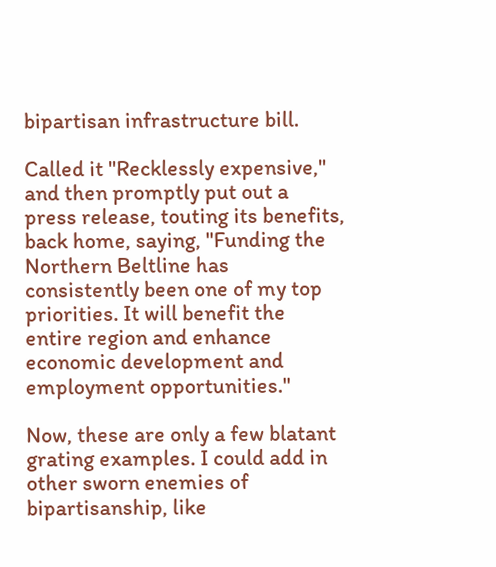bipartisan infrastructure bill.

Called it "Recklessly expensive," and then promptly put out a press release, touting its benefits, back home, saying, "Funding the Northern Beltline has consistently been one of my top priorities. It will benefit the entire region and enhance economic development and employment opportunities."

Now, these are only a few blatant grating examples. I could add in other sworn enemies of bipartisanship, like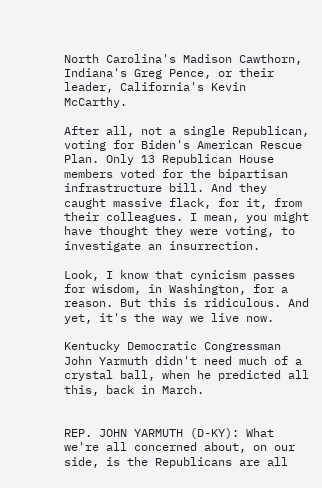North Carolina's Madison Cawthorn, Indiana's Greg Pence, or their leader, California's Kevin McCarthy.

After all, not a single Republican, voting for Biden's American Rescue Plan. Only 13 Republican House members voted for the bipartisan infrastructure bill. And they caught massive flack, for it, from their colleagues. I mean, you might have thought they were voting, to investigate an insurrection.

Look, I know that cynicism passes for wisdom, in Washington, for a reason. But this is ridiculous. And yet, it's the way we live now.

Kentucky Democratic Congressman John Yarmuth didn't need much of a crystal ball, when he predicted all this, back in March.


REP. JOHN YARMUTH (D-KY): What we're all concerned about, on our side, is the Republicans are all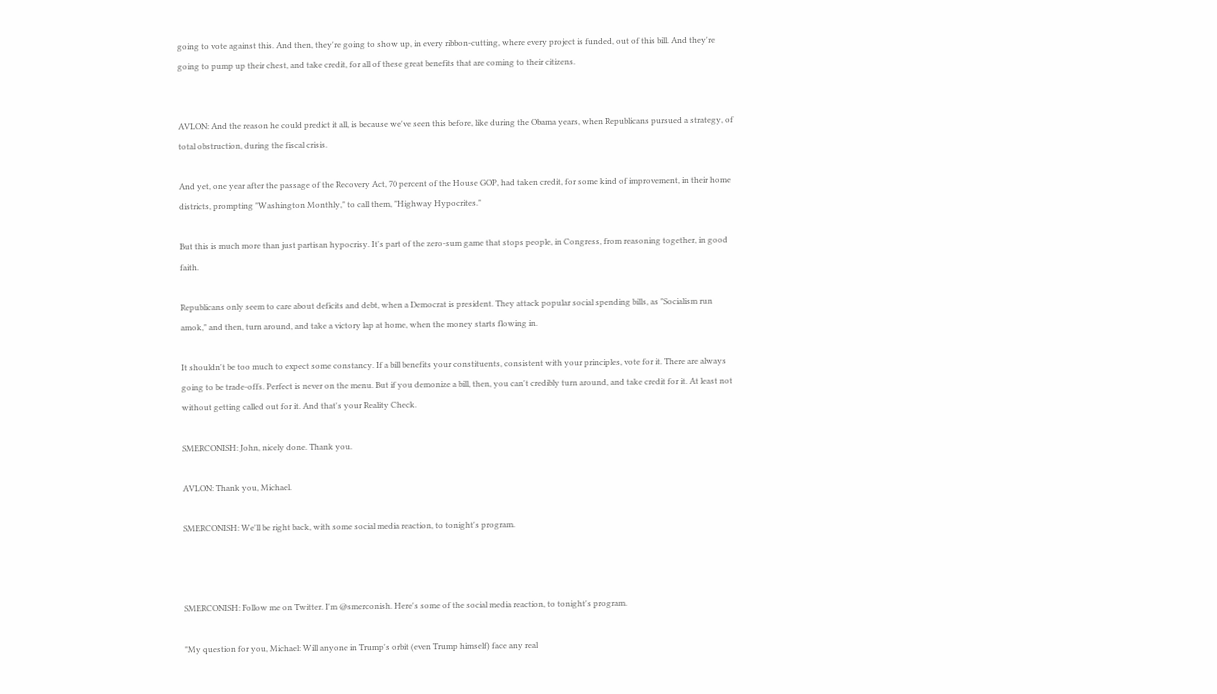going to vote against this. And then, they're going to show up, in every ribbon-cutting, where every project is funded, out of this bill. And they're going to pump up their chest, and take credit, for all of these great benefits that are coming to their citizens.


AVLON: And the reason he could predict it all, is because we've seen this before, like during the Obama years, when Republicans pursued a strategy, of total obstruction, during the fiscal crisis.

And yet, one year after the passage of the Recovery Act, 70 percent of the House GOP, had taken credit, for some kind of improvement, in their home districts, prompting "Washington Monthly," to call them, "Highway Hypocrites."

But this is much more than just partisan hypocrisy. It's part of the zero-sum game that stops people, in Congress, from reasoning together, in good faith.

Republicans only seem to care about deficits and debt, when a Democrat is president. They attack popular social spending bills, as "Socialism run amok," and then, turn around, and take a victory lap at home, when the money starts flowing in.

It shouldn't be too much to expect some constancy. If a bill benefits your constituents, consistent with your principles, vote for it. There are always going to be trade-offs. Perfect is never on the menu. But if you demonize a bill, then, you can't credibly turn around, and take credit for it. At least not without getting called out for it. And that's your Reality Check.

SMERCONISH: John, nicely done. Thank you.

AVLON: Thank you, Michael.

SMERCONISH: We'll be right back, with some social media reaction, to tonight's program.



SMERCONISH: Follow me on Twitter. I'm @smerconish. Here's some of the social media reaction, to tonight's program.

"My question for you, Michael: Will anyone in Trump's orbit (even Trump himself) face any real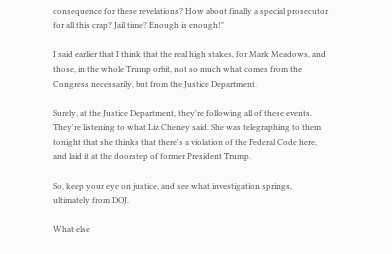consequence for these revelations? How about finally a special prosecutor for all this crap? Jail time? Enough is enough!"

I said earlier that I think that the real high stakes, for Mark Meadows, and those, in the whole Trump orbit, not so much what comes from the Congress necessarily, but from the Justice Department.

Surely, at the Justice Department, they're following all of these events. They're listening to what Liz Cheney said. She was telegraphing to them tonight that she thinks that there's a violation of the Federal Code here, and laid it at the doorstep of former President Trump.

So, keep your eye on justice, and see what investigation springs, ultimately from DOJ.

What else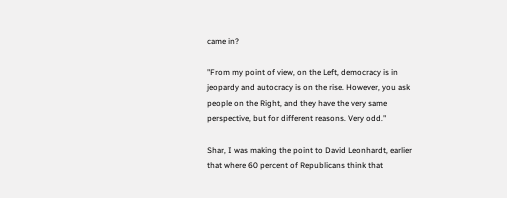came in?

"From my point of view, on the Left, democracy is in jeopardy and autocracy is on the rise. However, you ask people on the Right, and they have the very same perspective, but for different reasons. Very odd."

Shar, I was making the point to David Leonhardt, earlier that where 60 percent of Republicans think that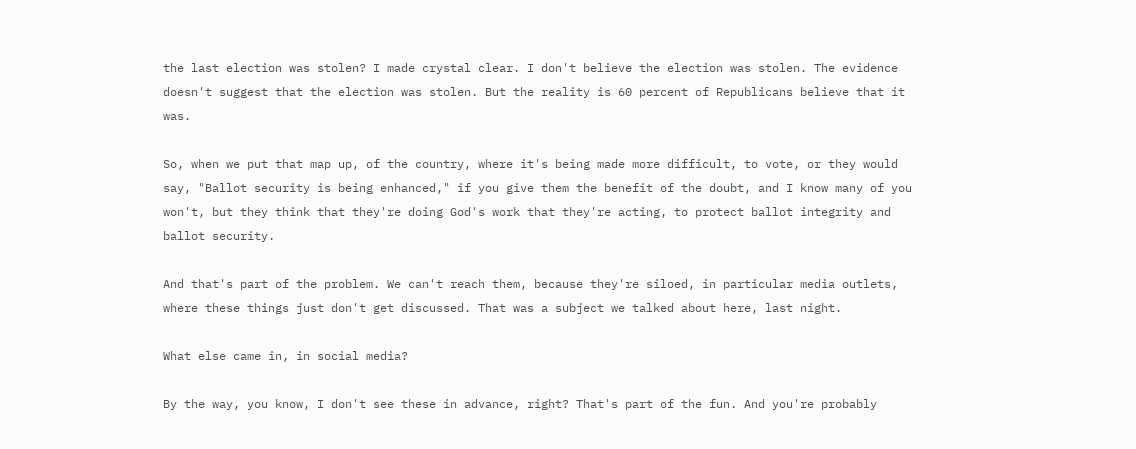the last election was stolen? I made crystal clear. I don't believe the election was stolen. The evidence doesn't suggest that the election was stolen. But the reality is 60 percent of Republicans believe that it was.

So, when we put that map up, of the country, where it's being made more difficult, to vote, or they would say, "Ballot security is being enhanced," if you give them the benefit of the doubt, and I know many of you won't, but they think that they're doing God's work that they're acting, to protect ballot integrity and ballot security.

And that's part of the problem. We can't reach them, because they're siloed, in particular media outlets, where these things just don't get discussed. That was a subject we talked about here, last night.

What else came in, in social media?

By the way, you know, I don't see these in advance, right? That's part of the fun. And you're probably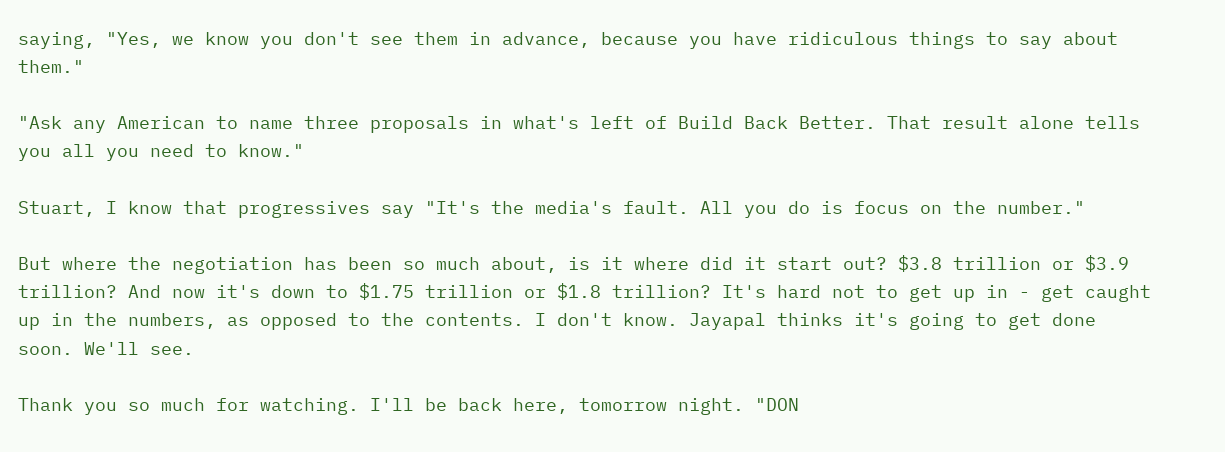saying, "Yes, we know you don't see them in advance, because you have ridiculous things to say about them."

"Ask any American to name three proposals in what's left of Build Back Better. That result alone tells you all you need to know."

Stuart, I know that progressives say "It's the media's fault. All you do is focus on the number."

But where the negotiation has been so much about, is it where did it start out? $3.8 trillion or $3.9 trillion? And now it's down to $1.75 trillion or $1.8 trillion? It's hard not to get up in - get caught up in the numbers, as opposed to the contents. I don't know. Jayapal thinks it's going to get done soon. We'll see.

Thank you so much for watching. I'll be back here, tomorrow night. "DON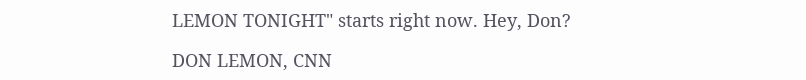LEMON TONIGHT" starts right now. Hey, Don?

DON LEMON, CNN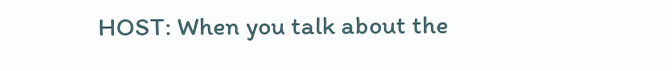HOST: When you talk about the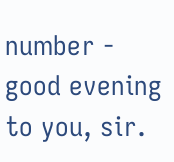number - good evening to you, sir.